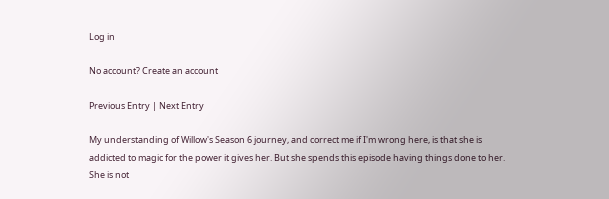Log in

No account? Create an account

Previous Entry | Next Entry

My understanding of Willow's Season 6 journey, and correct me if I'm wrong here, is that she is addicted to magic for the power it gives her. But she spends this episode having things done to her. She is not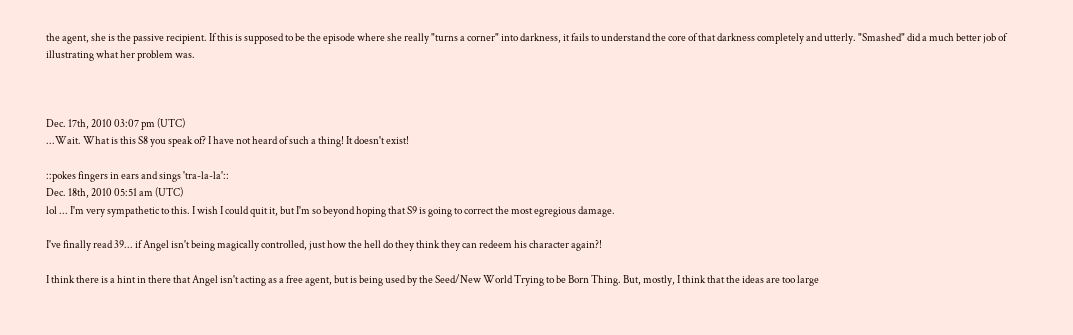the agent, she is the passive recipient. If this is supposed to be the episode where she really "turns a corner" into darkness, it fails to understand the core of that darkness completely and utterly. "Smashed" did a much better job of illustrating what her problem was.



Dec. 17th, 2010 03:07 pm (UTC)
...Wait. What is this S8 you speak of? I have not heard of such a thing! It doesn't exist!

::pokes fingers in ears and sings 'tra-la-la'::
Dec. 18th, 2010 05:51 am (UTC)
lol ... I'm very sympathetic to this. I wish I could quit it, but I'm so beyond hoping that S9 is going to correct the most egregious damage.

I've finally read 39... if Angel isn't being magically controlled, just how the hell do they think they can redeem his character again?!

I think there is a hint in there that Angel isn't acting as a free agent, but is being used by the Seed/New World Trying to be Born Thing. But, mostly, I think that the ideas are too large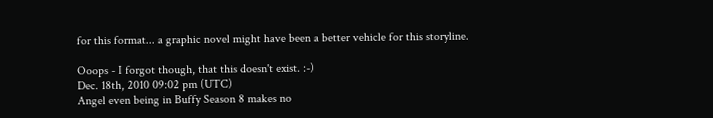for this format... a graphic novel might have been a better vehicle for this storyline.

Ooops - I forgot though, that this doesn't exist. :-)
Dec. 18th, 2010 09:02 pm (UTC)
Angel even being in Buffy Season 8 makes no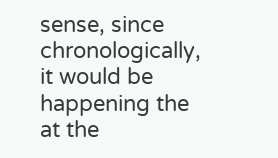sense, since chronologically, it would be happening the at the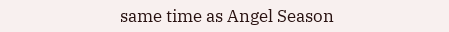same time as Angel Season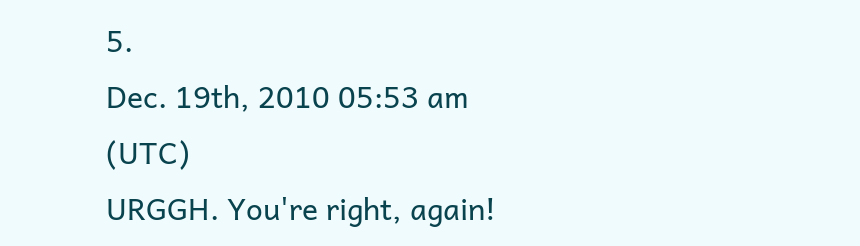5.
Dec. 19th, 2010 05:53 am (UTC)
URGGH. You're right, again!